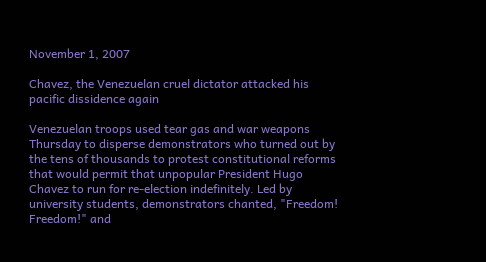November 1, 2007

Chavez, the Venezuelan cruel dictator attacked his pacific dissidence again

Venezuelan troops used tear gas and war weapons Thursday to disperse demonstrators who turned out by the tens of thousands to protest constitutional reforms that would permit that unpopular President Hugo Chavez to run for re-election indefinitely. Led by university students, demonstrators chanted, "Freedom! Freedom!" and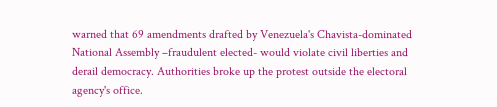warned that 69 amendments drafted by Venezuela's Chavista-dominated National Assembly –fraudulent elected- would violate civil liberties and derail democracy. Authorities broke up the protest outside the electoral agency's office.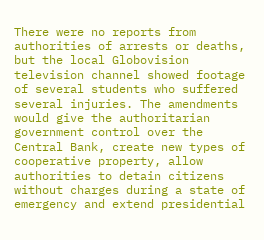There were no reports from authorities of arrests or deaths, but the local Globovision television channel showed footage of several students who suffered several injuries. The amendments would give the authoritarian government control over the Central Bank, create new types of cooperative property, allow authorities to detain citizens without charges during a state of emergency and extend presidential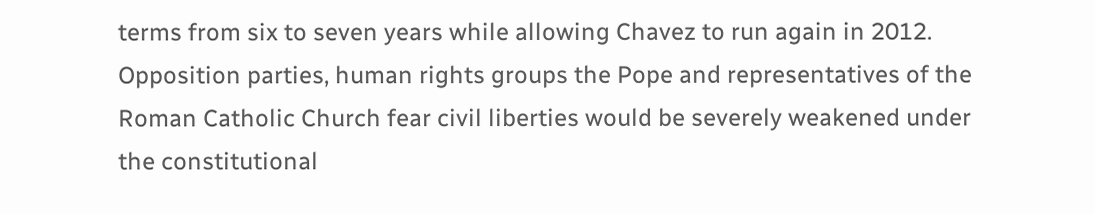terms from six to seven years while allowing Chavez to run again in 2012. Opposition parties, human rights groups the Pope and representatives of the Roman Catholic Church fear civil liberties would be severely weakened under the constitutional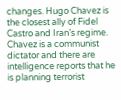changes. Hugo Chavez is the closest ally of Fidel Castro and Iran’s regime. Chavez is a communist dictator and there are intelligence reports that he is planning terrorist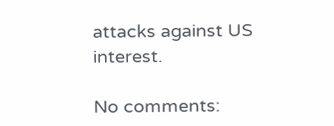attacks against US interest.

No comments: